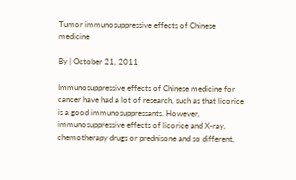Tumor immunosuppressive effects of Chinese medicine

By | October 21, 2011

Immunosuppressive effects of Chinese medicine for cancer have had a lot of research, such as that licorice is a good immunosuppressants. However, immunosuppressive effects of licorice and X-ray, chemotherapy drugs or prednisone and so different,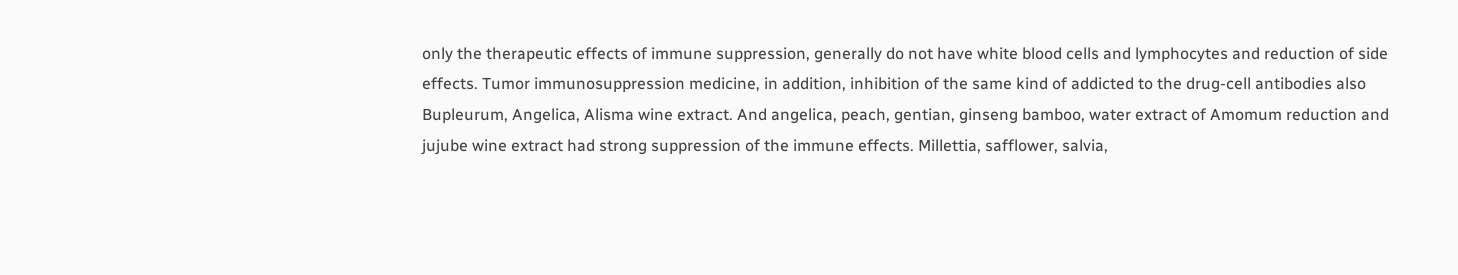only the therapeutic effects of immune suppression, generally do not have white blood cells and lymphocytes and reduction of side effects. Tumor immunosuppression medicine, in addition, inhibition of the same kind of addicted to the drug-cell antibodies also Bupleurum, Angelica, Alisma wine extract. And angelica, peach, gentian, ginseng bamboo, water extract of Amomum reduction and jujube wine extract had strong suppression of the immune effects. Millettia, safflower, salvia,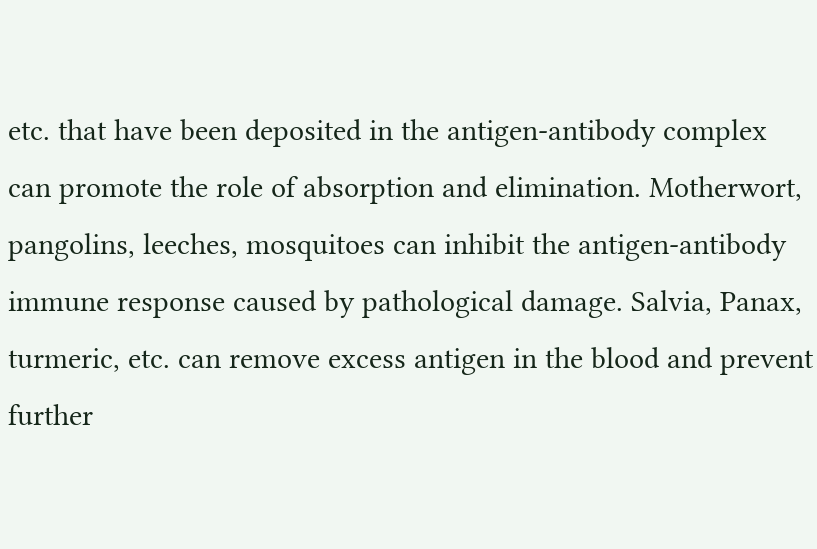etc. that have been deposited in the antigen-antibody complex can promote the role of absorption and elimination. Motherwort, pangolins, leeches, mosquitoes can inhibit the antigen-antibody immune response caused by pathological damage. Salvia, Panax, turmeric, etc. can remove excess antigen in the blood and prevent further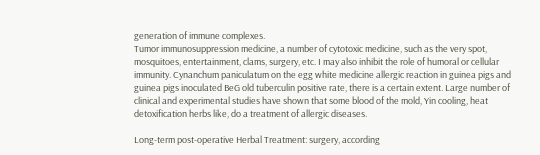generation of immune complexes.
Tumor immunosuppression medicine, a number of cytotoxic medicine, such as the very spot, mosquitoes, entertainment, clams, surgery, etc. I may also inhibit the role of humoral or cellular immunity. Cynanchum paniculatum on the egg white medicine allergic reaction in guinea pigs and guinea pigs inoculated BeG old tuberculin positive rate, there is a certain extent. Large number of clinical and experimental studies have shown that some blood of the mold, Yin cooling, heat detoxification herbs like, do a treatment of allergic diseases.

Long-term post-operative Herbal Treatment: surgery, according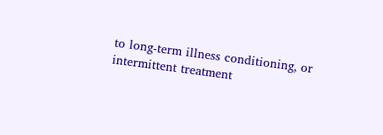to long-term illness conditioning, or intermittent treatment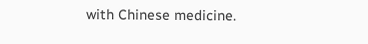with Chinese medicine.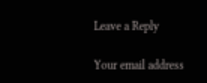Leave a Reply

Your email address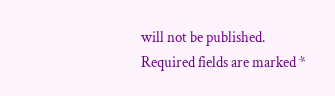will not be published. Required fields are marked *